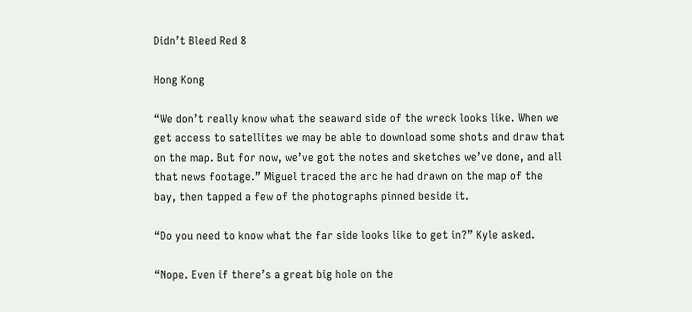Didn’t Bleed Red 8

Hong Kong

“We don’t really know what the seaward side of the wreck looks like. When we get access to satellites we may be able to download some shots and draw that on the map. But for now, we’ve got the notes and sketches we’ve done, and all that news footage.” Miguel traced the arc he had drawn on the map of the bay, then tapped a few of the photographs pinned beside it.

“Do you need to know what the far side looks like to get in?” Kyle asked.

“Nope. Even if there’s a great big hole on the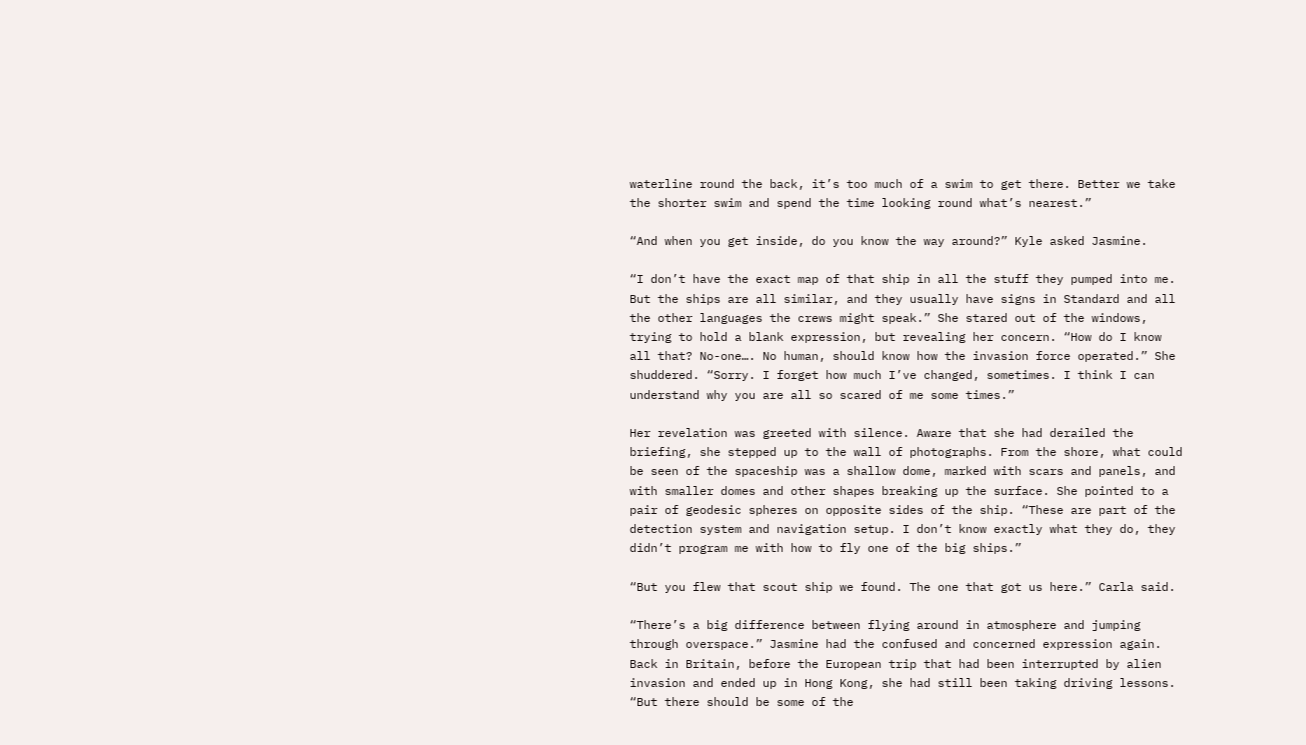waterline round the back, it’s too much of a swim to get there. Better we take the shorter swim and spend the time looking round what’s nearest.”

“And when you get inside, do you know the way around?” Kyle asked Jasmine.

“I don’t have the exact map of that ship in all the stuff they pumped into me. But the ships are all similar, and they usually have signs in Standard and all the other languages the crews might speak.” She stared out of the windows, trying to hold a blank expression, but revealing her concern. “How do I know all that? No-one…. No human, should know how the invasion force operated.” She shuddered. “Sorry. I forget how much I’ve changed, sometimes. I think I can understand why you are all so scared of me some times.”

Her revelation was greeted with silence. Aware that she had derailed the briefing, she stepped up to the wall of photographs. From the shore, what could be seen of the spaceship was a shallow dome, marked with scars and panels, and with smaller domes and other shapes breaking up the surface. She pointed to a pair of geodesic spheres on opposite sides of the ship. “These are part of the detection system and navigation setup. I don’t know exactly what they do, they didn’t program me with how to fly one of the big ships.”

“But you flew that scout ship we found. The one that got us here.” Carla said.

“There’s a big difference between flying around in atmosphere and jumping through overspace.” Jasmine had the confused and concerned expression again. Back in Britain, before the European trip that had been interrupted by alien invasion and ended up in Hong Kong, she had still been taking driving lessons. “But there should be some of the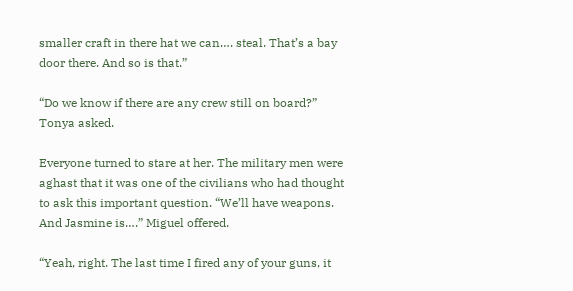smaller craft in there hat we can…. steal. That’s a bay door there. And so is that.”

“Do we know if there are any crew still on board?” Tonya asked.

Everyone turned to stare at her. The military men were aghast that it was one of the civilians who had thought to ask this important question. “We’ll have weapons. And Jasmine is….” Miguel offered.

“Yeah, right. The last time I fired any of your guns, it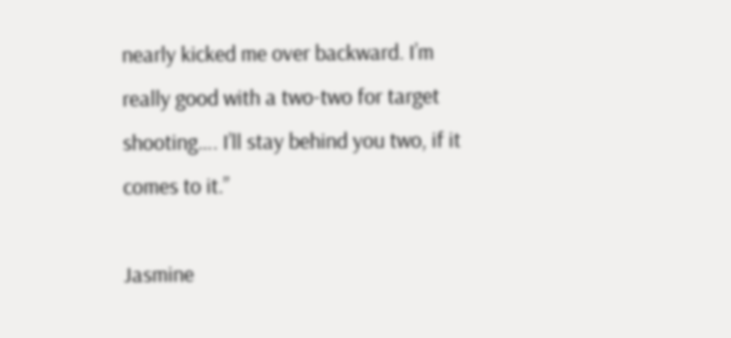nearly kicked me over backward. I’m really good with a two-two for target shooting…. I’ll stay behind you two, if it comes to it.”

Jasmine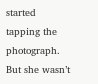started tapping the photograph. But she wasn’t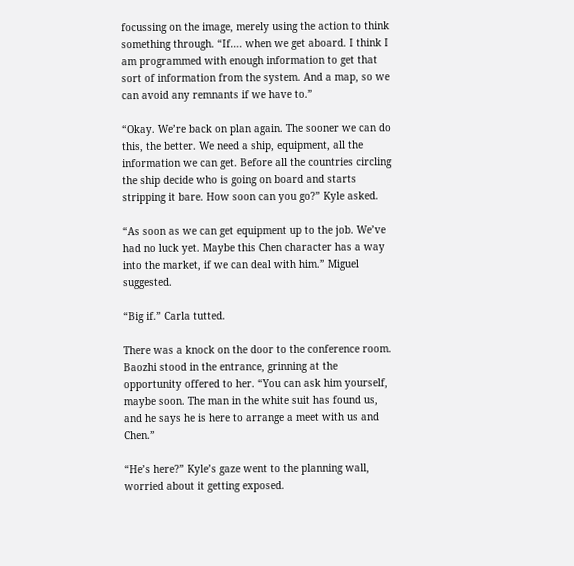focussing on the image, merely using the action to think something through. “If…. when we get aboard. I think I am programmed with enough information to get that sort of information from the system. And a map, so we can avoid any remnants if we have to.”

“Okay. We’re back on plan again. The sooner we can do this, the better. We need a ship, equipment, all the information we can get. Before all the countries circling the ship decide who is going on board and starts stripping it bare. How soon can you go?” Kyle asked.

“As soon as we can get equipment up to the job. We’ve had no luck yet. Maybe this Chen character has a way into the market, if we can deal with him.” Miguel suggested.

“Big if.” Carla tutted.

There was a knock on the door to the conference room. Baozhi stood in the entrance, grinning at the opportunity offered to her. “You can ask him yourself, maybe soon. The man in the white suit has found us, and he says he is here to arrange a meet with us and Chen.”

“He’s here?” Kyle’s gaze went to the planning wall, worried about it getting exposed.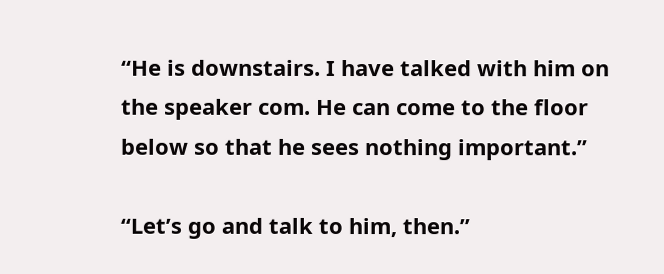“He is downstairs. I have talked with him on the speaker com. He can come to the floor below so that he sees nothing important.”

“Let’s go and talk to him, then.”